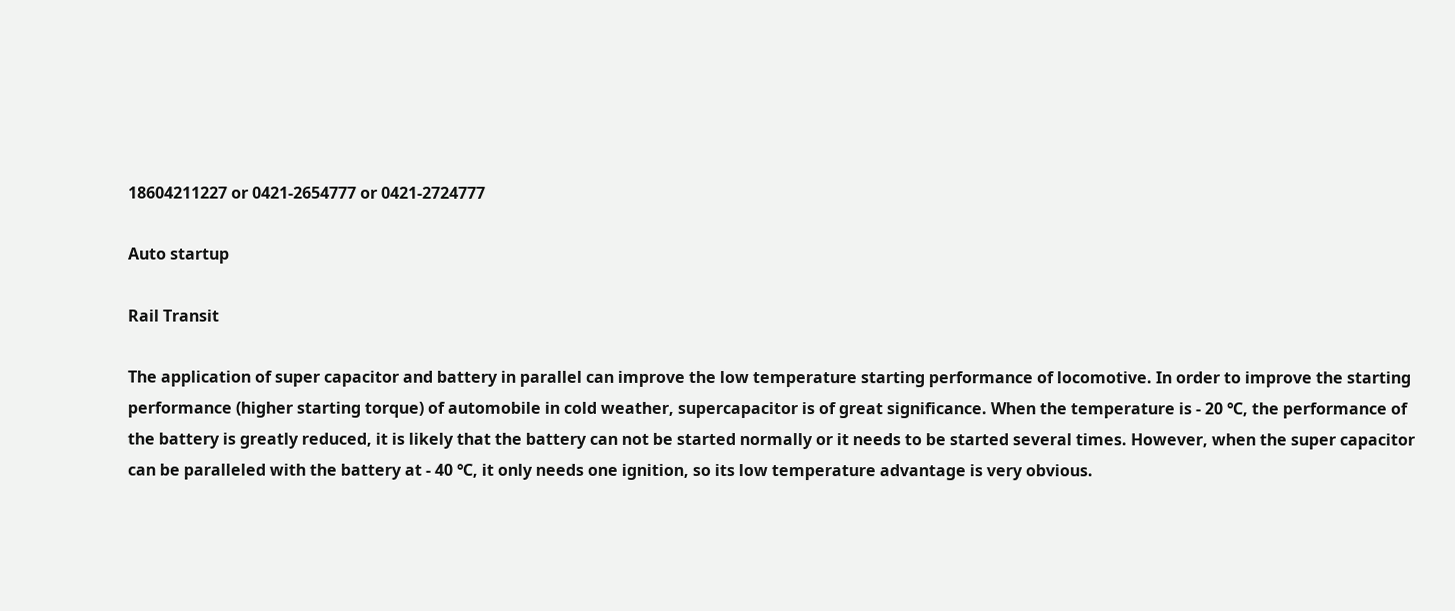18604211227 or 0421-2654777 or 0421-2724777

Auto startup

Rail Transit

The application of super capacitor and battery in parallel can improve the low temperature starting performance of locomotive. In order to improve the starting performance (higher starting torque) of automobile in cold weather, supercapacitor is of great significance. When the temperature is - 20 ℃, the performance of the battery is greatly reduced, it is likely that the battery can not be started normally or it needs to be started several times. However, when the super capacitor can be paralleled with the battery at - 40 ℃, it only needs one ignition, so its low temperature advantage is very obvious.